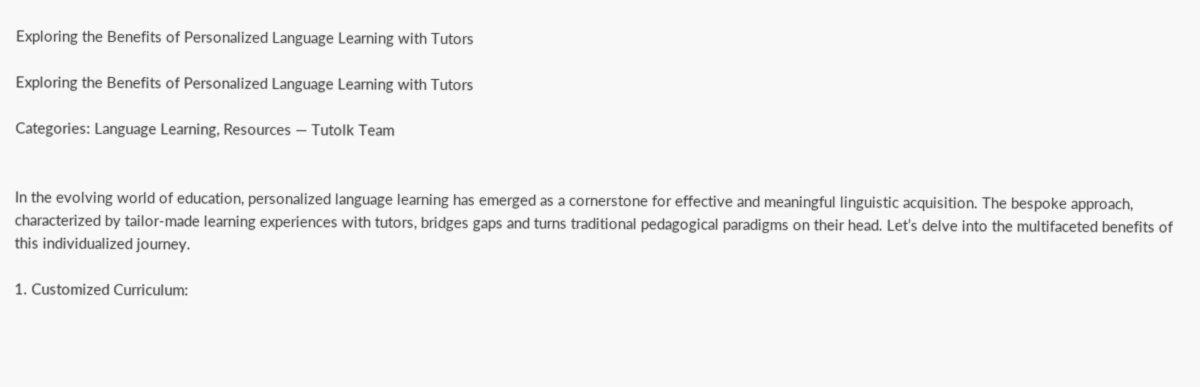Exploring the Benefits of Personalized Language Learning with Tutors

Exploring the Benefits of Personalized Language Learning with Tutors

Categories: Language Learning, Resources — Tutolk Team


In the evolving world of education, personalized language learning has emerged as a cornerstone for effective and meaningful linguistic acquisition. The bespoke approach, characterized by tailor-made learning experiences with tutors, bridges gaps and turns traditional pedagogical paradigms on their head. Let’s delve into the multifaceted benefits of this individualized journey.

1. Customized Curriculum: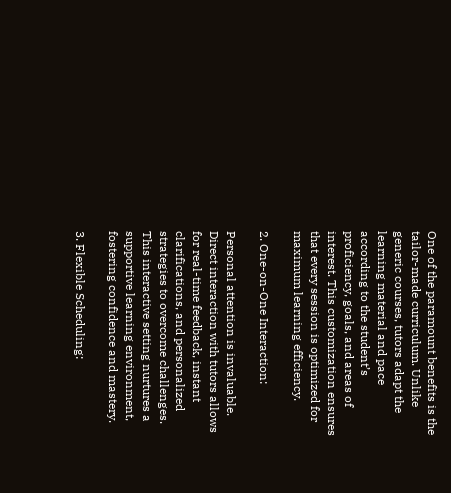One of the paramount benefits is the tailor-made curriculum. Unlike generic courses, tutors adapt the learning material and pace according to the student’s proficiency, goals, and areas of interest. This customization ensures that every session is optimized for maximum learning efficiency.

2. One-on-One Interaction:

Personal attention is invaluable. Direct interaction with tutors allows for real-time feedback, instant clarifications, and personalized strategies to overcome challenges. This interactive setting nurtures a supportive learning environment, fostering confidence and mastery.

3. Flexible Scheduling: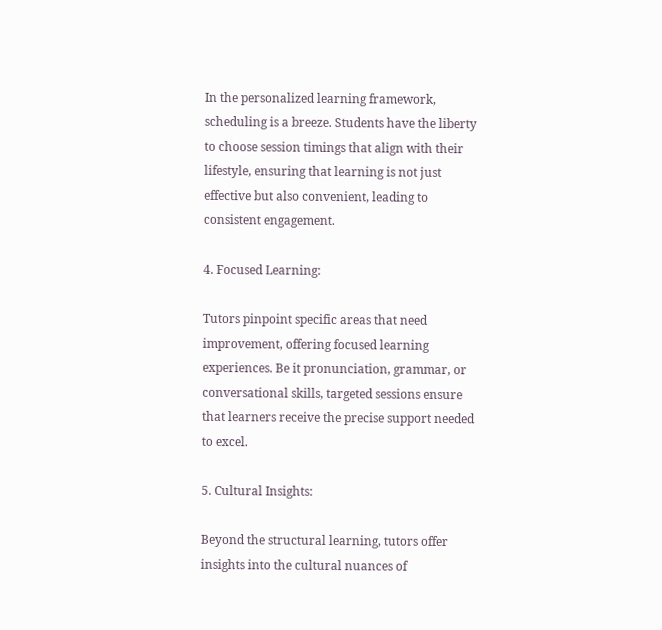In the personalized learning framework, scheduling is a breeze. Students have the liberty to choose session timings that align with their lifestyle, ensuring that learning is not just effective but also convenient, leading to consistent engagement.

4. Focused Learning:

Tutors pinpoint specific areas that need improvement, offering focused learning experiences. Be it pronunciation, grammar, or conversational skills, targeted sessions ensure that learners receive the precise support needed to excel.

5. Cultural Insights:

Beyond the structural learning, tutors offer insights into the cultural nuances of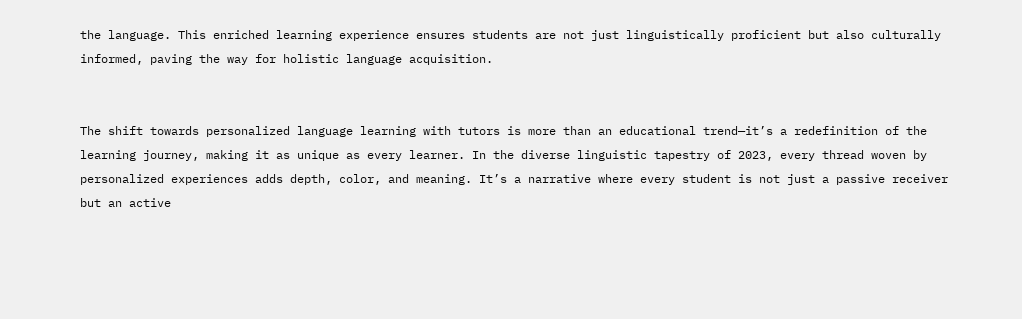the language. This enriched learning experience ensures students are not just linguistically proficient but also culturally informed, paving the way for holistic language acquisition.


The shift towards personalized language learning with tutors is more than an educational trend—it’s a redefinition of the learning journey, making it as unique as every learner. In the diverse linguistic tapestry of 2023, every thread woven by personalized experiences adds depth, color, and meaning. It’s a narrative where every student is not just a passive receiver but an active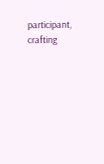participant, crafting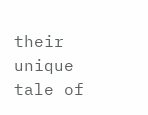their unique tale of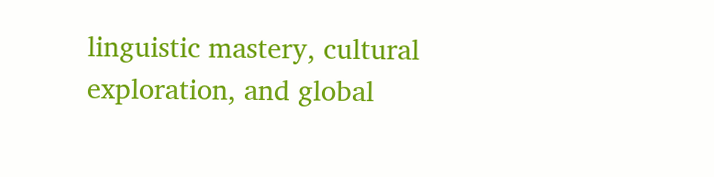linguistic mastery, cultural exploration, and global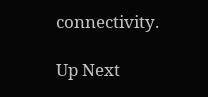connectivity.

Up Next